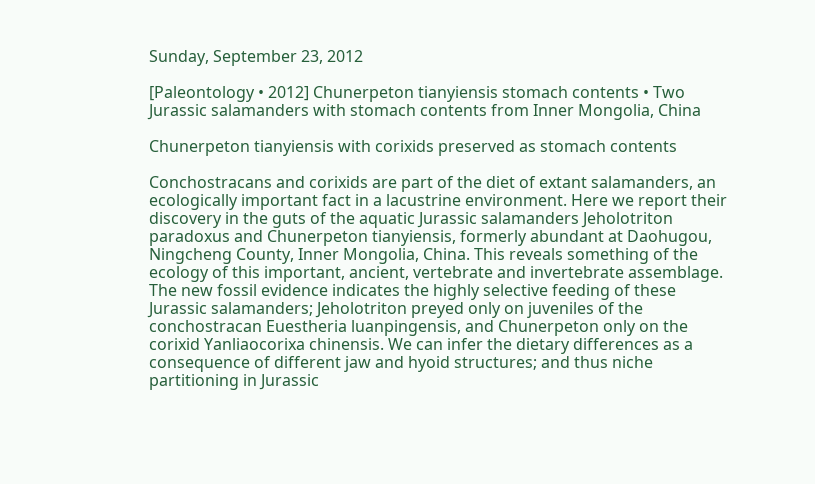Sunday, September 23, 2012

[Paleontology • 2012] Chunerpeton tianyiensis stomach contents • Two Jurassic salamanders with stomach contents from Inner Mongolia, China

Chunerpeton tianyiensis with corixids preserved as stomach contents

Conchostracans and corixids are part of the diet of extant salamanders, an ecologically important fact in a lacustrine environment. Here we report their discovery in the guts of the aquatic Jurassic salamanders Jeholotriton paradoxus and Chunerpeton tianyiensis, formerly abundant at Daohugou, Ningcheng County, Inner Mongolia, China. This reveals something of the ecology of this important, ancient, vertebrate and invertebrate assemblage. The new fossil evidence indicates the highly selective feeding of these Jurassic salamanders; Jeholotriton preyed only on juveniles of the conchostracan Euestheria luanpingensis, and Chunerpeton only on the corixid Yanliaocorixa chinensis. We can infer the dietary differences as a consequence of different jaw and hyoid structures; and thus niche partitioning in Jurassic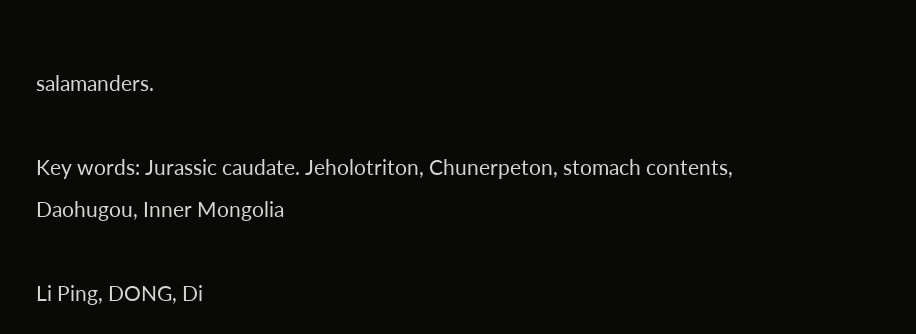salamanders.

Key words: Jurassic caudate. Jeholotriton, Chunerpeton, stomach contents, Daohugou, Inner Mongolia

Li Ping, DONG, Di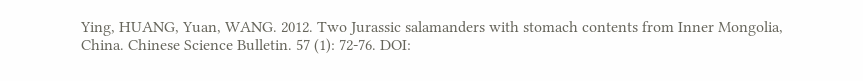Ying, HUANG, Yuan, WANG. 2012. Two Jurassic salamanders with stomach contents from Inner Mongolia, China. Chinese Science Bulletin. 57 (1): 72-76. DOI: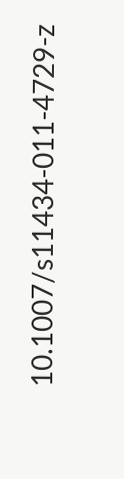10.1007/s11434-011-4729-z